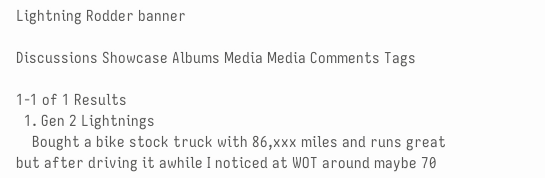Lightning Rodder banner

Discussions Showcase Albums Media Media Comments Tags

1-1 of 1 Results
  1. Gen 2 Lightnings
    Bought a bike stock truck with 86,xxx miles and runs great but after driving it awhile I noticed at WOT around maybe 70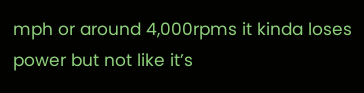mph or around 4,000rpms it kinda loses power but not like it’s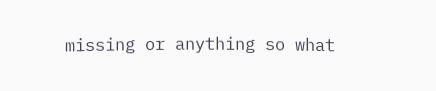missing or anything so what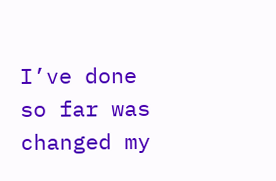I’ve done so far was changed my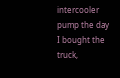intercooler pump the day I bought the truck,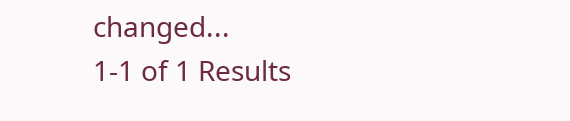changed...
1-1 of 1 Results